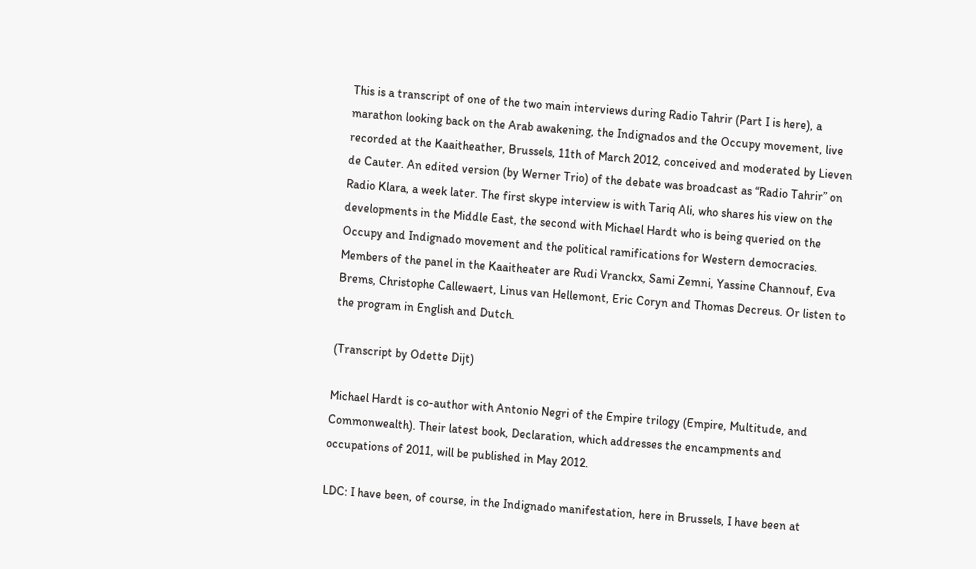This is a transcript of one of the two main interviews during Radio Tahrir (Part I is here), a marathon looking back on the Arab awakening, the Indignados and the Occupy movement, live recorded at the Kaaitheather, Brussels, 11th of March 2012, conceived and moderated by Lieven de Cauter. An edited version (by Werner Trio) of the debate was broadcast as “Radio Tahrir” on Radio Klara, a week later. The first skype interview is with Tariq Ali, who shares his view on the developments in the Middle East, the second with Michael Hardt who is being queried on the Occupy and Indignado movement and the political ramifications for Western democracies. Members of the panel in the Kaaitheater are Rudi Vranckx, Sami Zemni, Yassine Channouf, Eva Brems, Christophe Callewaert, Linus van Hellemont, Eric Coryn and Thomas Decreus. Or listen to the program in English and Dutch.

(Transcript by Odette Dijt)

Michael Hardt is co-author with Antonio Negri of the Empire trilogy (Empire, Multitude, and Commonwealth). Their latest book, Declaration, which addresses the encampments and occupations of 2011, will be published in May 2012.

LDC: I have been, of course, in the Indignado manifestation, here in Brussels, I have been at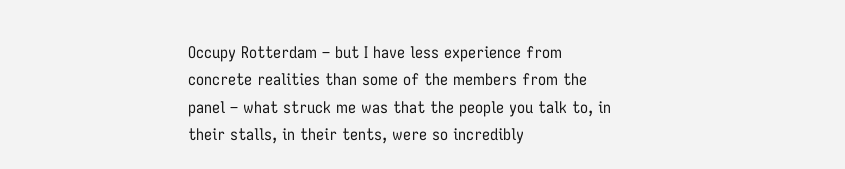Occupy Rotterdam – but I have less experience from concrete realities than some of the members from the panel – what struck me was that the people you talk to, in their stalls, in their tents, were so incredibly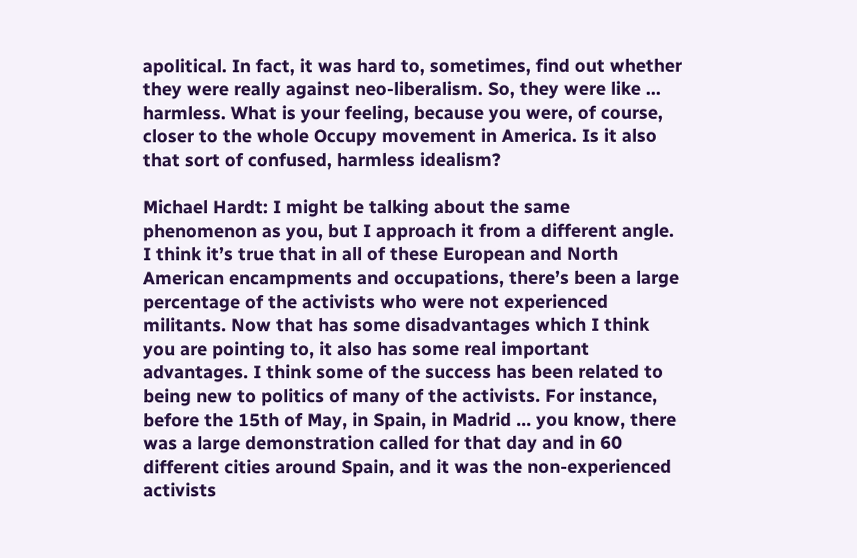apolitical. In fact, it was hard to, sometimes, find out whether they were really against neo-liberalism. So, they were like … harmless. What is your feeling, because you were, of course, closer to the whole Occupy movement in America. Is it also that sort of confused, harmless idealism?

Michael Hardt: I might be talking about the same phenomenon as you, but I approach it from a different angle. I think it’s true that in all of these European and North American encampments and occupations, there’s been a large percentage of the activists who were not experienced militants. Now that has some disadvantages which I think you are pointing to, it also has some real important advantages. I think some of the success has been related to being new to politics of many of the activists. For instance, before the 15th of May, in Spain, in Madrid … you know, there was a large demonstration called for that day and in 60 different cities around Spain, and it was the non-experienced activists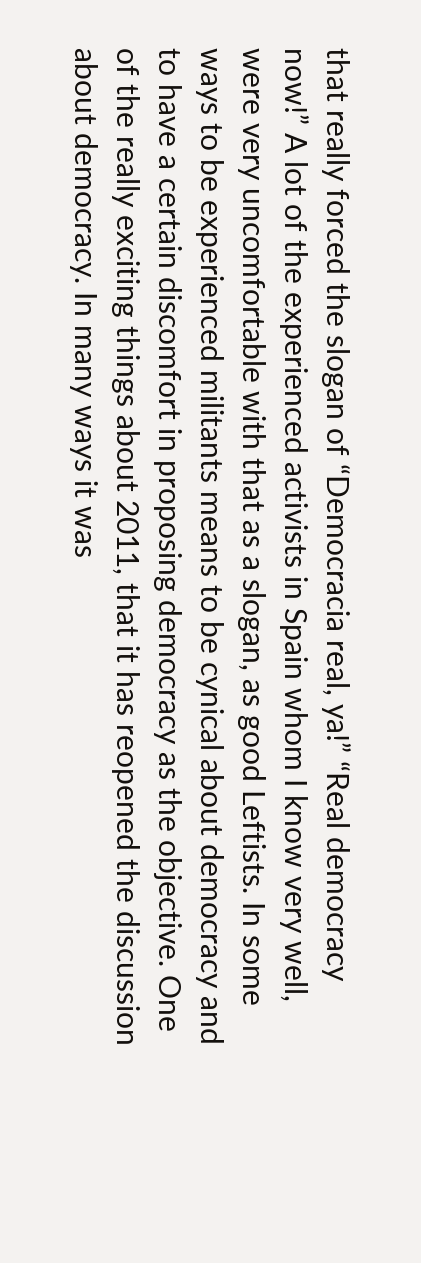that really forced the slogan of “Democracia real, ya!” “Real democracy now!” A lot of the experienced activists in Spain whom I know very well, were very uncomfortable with that as a slogan, as good Leftists. In some ways to be experienced militants means to be cynical about democracy and to have a certain discomfort in proposing democracy as the objective. One of the really exciting things about 2011, that it has reopened the discussion about democracy. In many ways it was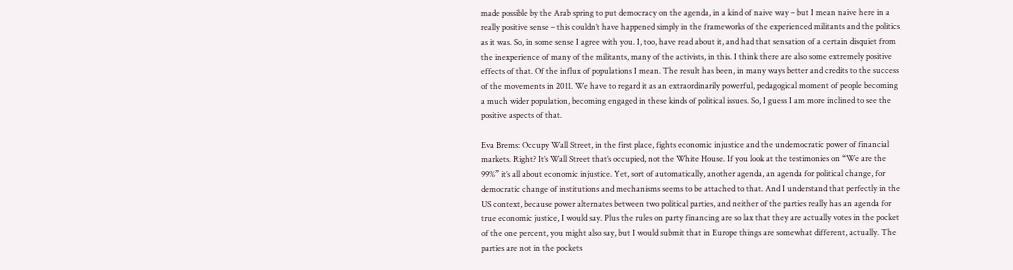made possible by the Arab spring to put democracy on the agenda, in a kind of naive way – but I mean naive here in a really positive sense – this couldn’t have happened simply in the frameworks of the experienced militants and the politics as it was. So, in some sense I agree with you. I, too, have read about it, and had that sensation of a certain disquiet from the inexperience of many of the militants, many of the activists, in this. I think there are also some extremely positive effects of that. Of the influx of populations I mean. The result has been, in many ways better and credits to the success of the movements in 2011. We have to regard it as an extraordinarily powerful, pedagogical moment of people becoming a much wider population, becoming engaged in these kinds of political issues. So, I guess I am more inclined to see the positive aspects of that.

Eva Brems: Occupy Wall Street, in the first place, fights economic injustice and the undemocratic power of financial markets. Right? It’s Wall Street that’s occupied, not the White House. If you look at the testimonies on “We are the 99%” it’s all about economic injustice. Yet, sort of automatically, another agenda, an agenda for political change, for democratic change of institutions and mechanisms seems to be attached to that. And I understand that perfectly in the US context, because power alternates between two political parties, and neither of the parties really has an agenda for true economic justice, I would say. Plus the rules on party financing are so lax that they are actually votes in the pocket of the one percent, you might also say, but I would submit that in Europe things are somewhat different, actually. The parties are not in the pockets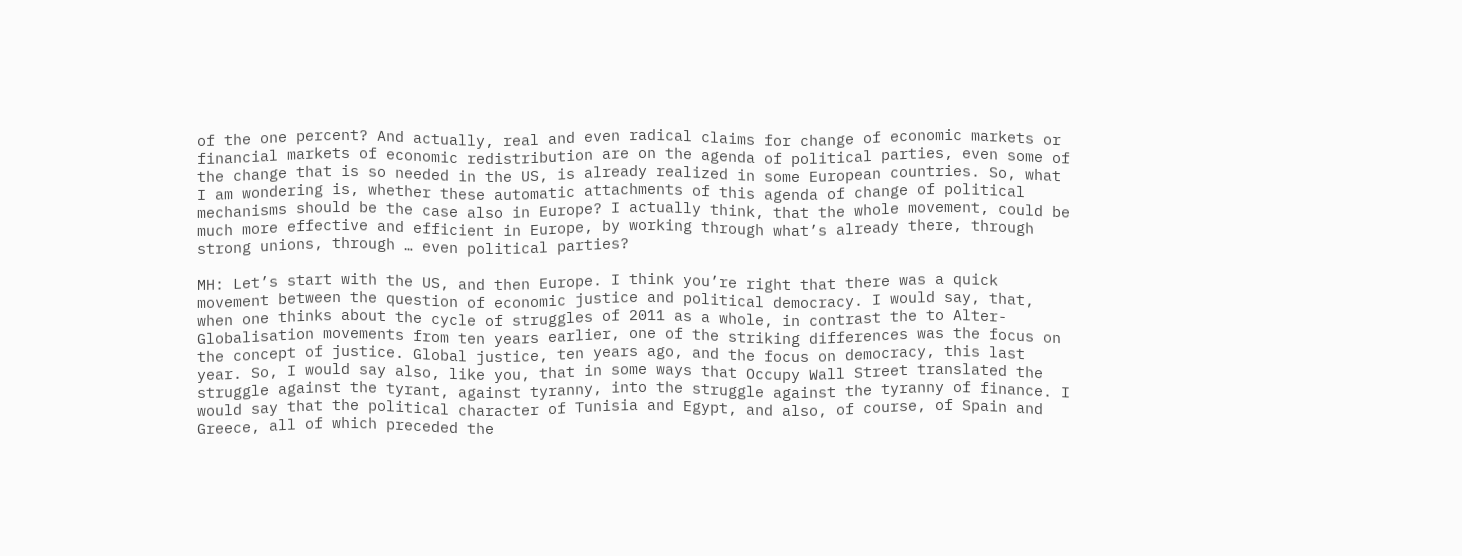of the one percent? And actually, real and even radical claims for change of economic markets or financial markets of economic redistribution are on the agenda of political parties, even some of the change that is so needed in the US, is already realized in some European countries. So, what I am wondering is, whether these automatic attachments of this agenda of change of political mechanisms should be the case also in Europe? I actually think, that the whole movement, could be much more effective and efficient in Europe, by working through what’s already there, through strong unions, through … even political parties?

MH: Let’s start with the US, and then Europe. I think you’re right that there was a quick movement between the question of economic justice and political democracy. I would say, that, when one thinks about the cycle of struggles of 2011 as a whole, in contrast the to Alter-Globalisation movements from ten years earlier, one of the striking differences was the focus on the concept of justice. Global justice, ten years ago, and the focus on democracy, this last year. So, I would say also, like you, that in some ways that Occupy Wall Street translated the struggle against the tyrant, against tyranny, into the struggle against the tyranny of finance. I would say that the political character of Tunisia and Egypt, and also, of course, of Spain and Greece, all of which preceded the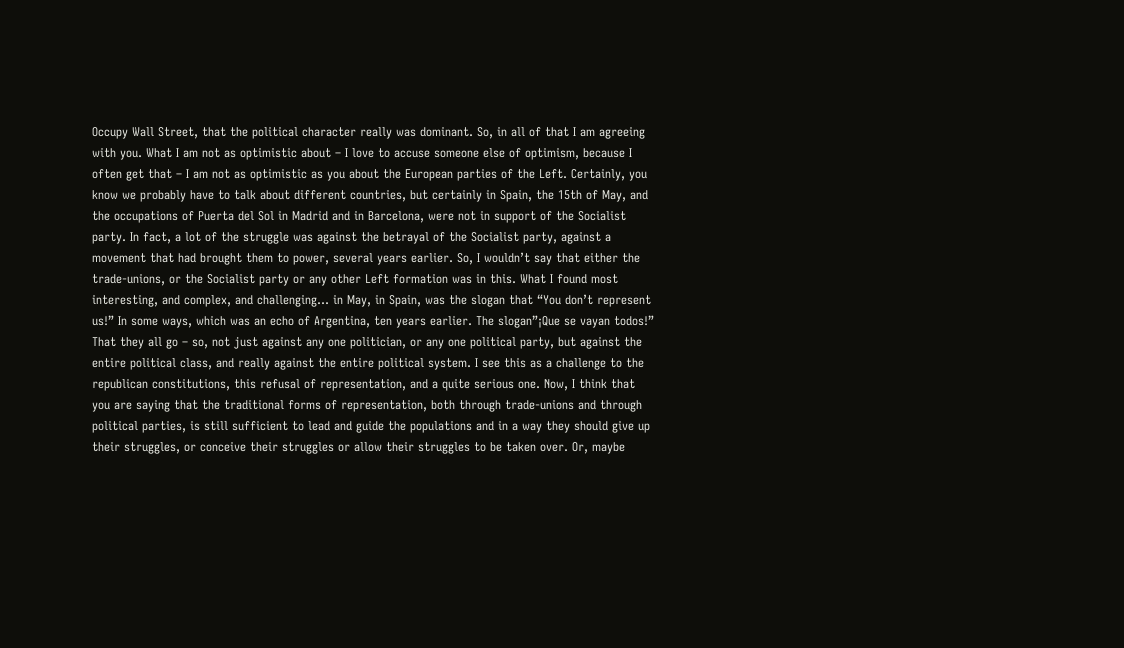Occupy Wall Street, that the political character really was dominant. So, in all of that I am agreeing with you. What I am not as optimistic about – I love to accuse someone else of optimism, because I often get that – I am not as optimistic as you about the European parties of the Left. Certainly, you know we probably have to talk about different countries, but certainly in Spain, the 15th of May, and the occupations of Puerta del Sol in Madrid and in Barcelona, were not in support of the Socialist party. In fact, a lot of the struggle was against the betrayal of the Socialist party, against a movement that had brought them to power, several years earlier. So, I wouldn’t say that either the trade-unions, or the Socialist party or any other Left formation was in this. What I found most interesting, and complex, and challenging… in May, in Spain, was the slogan that “You don’t represent us!” In some ways, which was an echo of Argentina, ten years earlier. The slogan”¡Que se vayan todos!” That they all go – so, not just against any one politician, or any one political party, but against the entire political class, and really against the entire political system. I see this as a challenge to the republican constitutions, this refusal of representation, and a quite serious one. Now, I think that you are saying that the traditional forms of representation, both through trade-unions and through political parties, is still sufficient to lead and guide the populations and in a way they should give up their struggles, or conceive their struggles or allow their struggles to be taken over. Or, maybe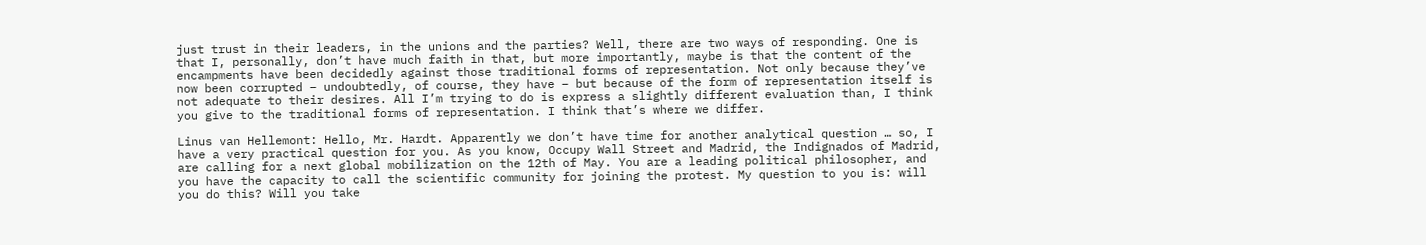just trust in their leaders, in the unions and the parties? Well, there are two ways of responding. One is that I, personally, don’t have much faith in that, but more importantly, maybe is that the content of the encampments have been decidedly against those traditional forms of representation. Not only because they’ve now been corrupted – undoubtedly, of course, they have – but because of the form of representation itself is not adequate to their desires. All I’m trying to do is express a slightly different evaluation than, I think you give to the traditional forms of representation. I think that’s where we differ.

Linus van Hellemont: Hello, Mr. Hardt. Apparently we don’t have time for another analytical question … so, I have a very practical question for you. As you know, Occupy Wall Street and Madrid, the Indignados of Madrid, are calling for a next global mobilization on the 12th of May. You are a leading political philosopher, and you have the capacity to call the scientific community for joining the protest. My question to you is: will you do this? Will you take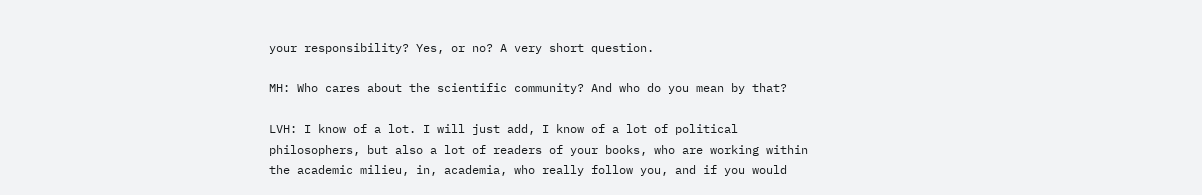your responsibility? Yes, or no? A very short question.

MH: Who cares about the scientific community? And who do you mean by that?

LVH: I know of a lot. I will just add, I know of a lot of political philosophers, but also a lot of readers of your books, who are working within the academic milieu, in, academia, who really follow you, and if you would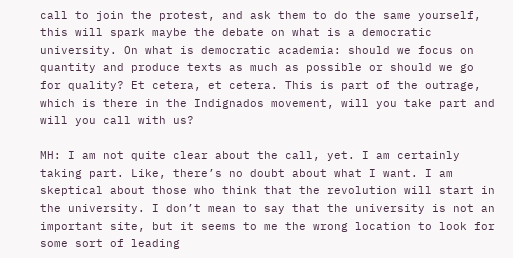call to join the protest, and ask them to do the same yourself, this will spark maybe the debate on what is a democratic university. On what is democratic academia: should we focus on quantity and produce texts as much as possible or should we go for quality? Et cetera, et cetera. This is part of the outrage, which is there in the Indignados movement, will you take part and will you call with us?

MH: I am not quite clear about the call, yet. I am certainly taking part. Like, there’s no doubt about what I want. I am skeptical about those who think that the revolution will start in the university. I don’t mean to say that the university is not an important site, but it seems to me the wrong location to look for some sort of leading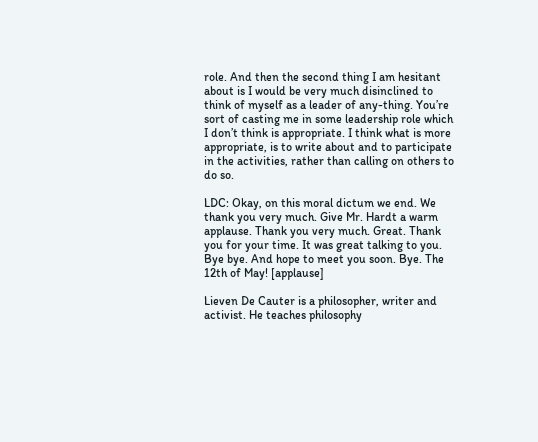role. And then the second thing I am hesitant about is I would be very much disinclined to think of myself as a leader of any-thing. You’re sort of casting me in some leadership role which I don’t think is appropriate. I think what is more appropriate, is to write about and to participate in the activities, rather than calling on others to do so.

LDC: Okay, on this moral dictum we end. We thank you very much. Give Mr. Hardt a warm applause. Thank you very much. Great. Thank you for your time. It was great talking to you. Bye bye. And hope to meet you soon. Bye. The 12th of May! [applause]

Lieven De Cauter is a philosopher, writer and activist. He teaches philosophy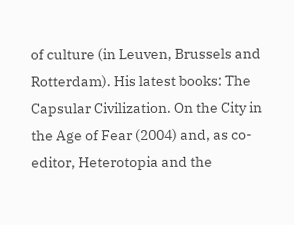of culture (in Leuven, Brussels and Rotterdam). His latest books: The Capsular Civilization. On the City in the Age of Fear (2004) and, as co-editor, Heterotopia and the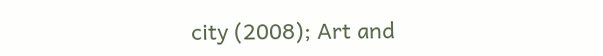city (2008); Art and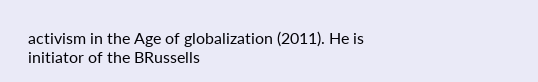activism in the Age of globalization (2011). He is initiator of the BRussells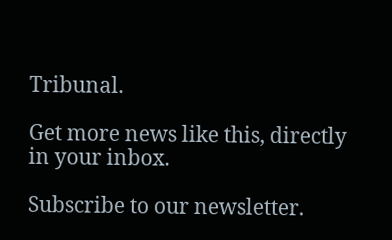Tribunal.

Get more news like this, directly in your inbox.

Subscribe to our newsletter.